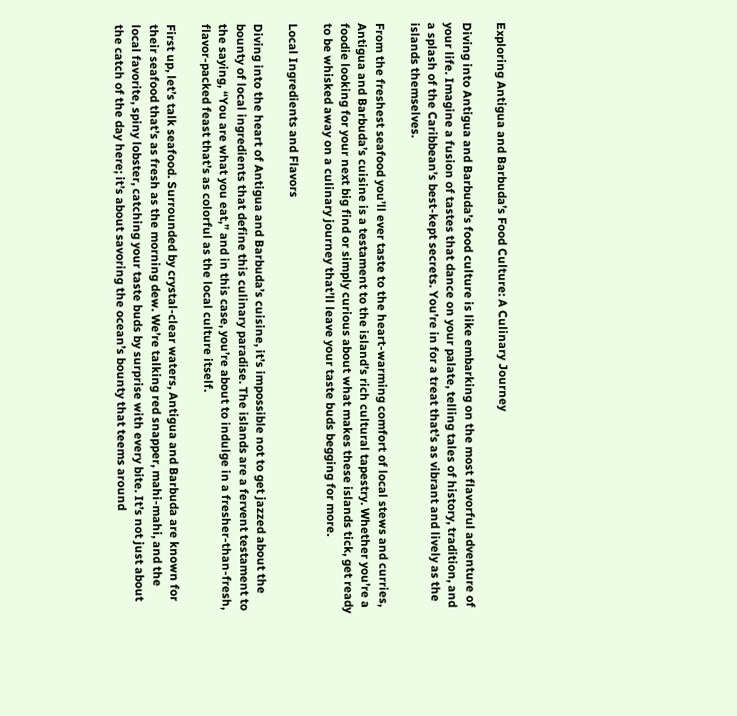Exploring Antigua and Barbuda’s Food Culture: A Culinary Journey

Diving into Antigua and Barbuda’s food culture is like embarking on the most flavorful adventure of your life. Imagine a fusion of tastes that dance on your palate, telling tales of history, tradition, and a splash of the Caribbean’s best-kept secrets. You’re in for a treat that’s as vibrant and lively as the islands themselves.

From the freshest seafood you’ll ever taste to the heart-warming comfort of local stews and curries, Antigua and Barbuda’s cuisine is a testament to the island’s rich cultural tapestry. Whether you’re a foodie looking for your next big find or simply curious about what makes these islands tick, get ready to be whisked away on a culinary journey that’ll leave your taste buds begging for more.

Local Ingredients and Flavors

Diving into the heart of Antigua and Barbuda’s cuisine, it’s impossible not to get jazzed about the bounty of local ingredients that define this culinary paradise. The islands are a fervent testament to the saying, “You are what you eat,” and in this case, you’re about to indulge in a fresher-than-fresh, flavor-packed feast that’s as colorful as the local culture itself.

First up, let’s talk seafood. Surrounded by crystal-clear waters, Antigua and Barbuda are known for their seafood that’s as fresh as the morning dew. We’re talking red snapper, mahi-mahi, and the local favorite, spiny lobster, catching your taste buds by surprise with every bite. It’s not just about the catch of the day here; it’s about savoring the ocean’s bounty that teems around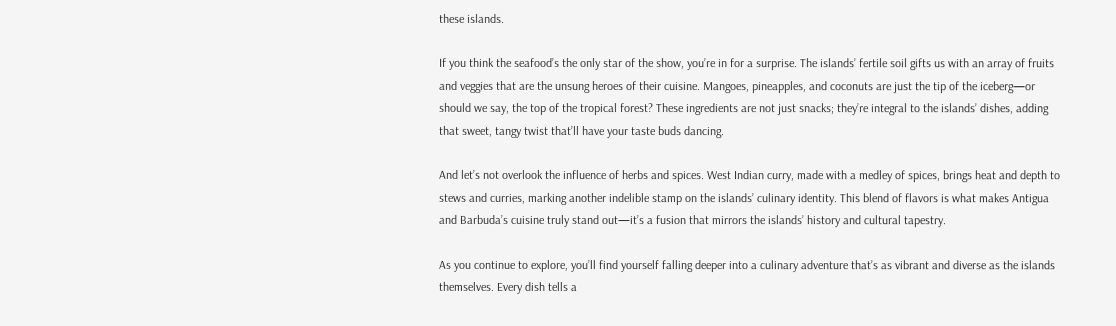these islands.

If you think the seafood’s the only star of the show, you’re in for a surprise. The islands’ fertile soil gifts us with an array of fruits and veggies that are the unsung heroes of their cuisine. Mangoes, pineapples, and coconuts are just the tip of the iceberg—or should we say, the top of the tropical forest? These ingredients are not just snacks; they’re integral to the islands’ dishes, adding that sweet, tangy twist that’ll have your taste buds dancing.

And let’s not overlook the influence of herbs and spices. West Indian curry, made with a medley of spices, brings heat and depth to stews and curries, marking another indelible stamp on the islands’ culinary identity. This blend of flavors is what makes Antigua and Barbuda’s cuisine truly stand out—it’s a fusion that mirrors the islands’ history and cultural tapestry.

As you continue to explore, you’ll find yourself falling deeper into a culinary adventure that’s as vibrant and diverse as the islands themselves. Every dish tells a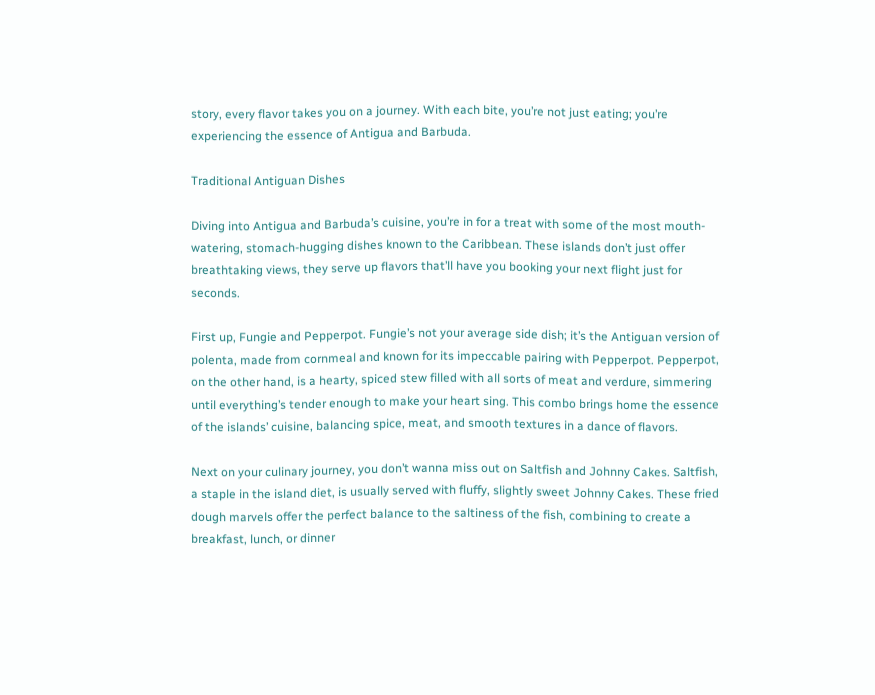story, every flavor takes you on a journey. With each bite, you’re not just eating; you’re experiencing the essence of Antigua and Barbuda.

Traditional Antiguan Dishes

Diving into Antigua and Barbuda’s cuisine, you’re in for a treat with some of the most mouth-watering, stomach-hugging dishes known to the Caribbean. These islands don’t just offer breathtaking views, they serve up flavors that’ll have you booking your next flight just for seconds.

First up, Fungie and Pepperpot. Fungie’s not your average side dish; it’s the Antiguan version of polenta, made from cornmeal and known for its impeccable pairing with Pepperpot. Pepperpot, on the other hand, is a hearty, spiced stew filled with all sorts of meat and verdure, simmering until everything’s tender enough to make your heart sing. This combo brings home the essence of the islands’ cuisine, balancing spice, meat, and smooth textures in a dance of flavors.

Next on your culinary journey, you don’t wanna miss out on Saltfish and Johnny Cakes. Saltfish, a staple in the island diet, is usually served with fluffy, slightly sweet Johnny Cakes. These fried dough marvels offer the perfect balance to the saltiness of the fish, combining to create a breakfast, lunch, or dinner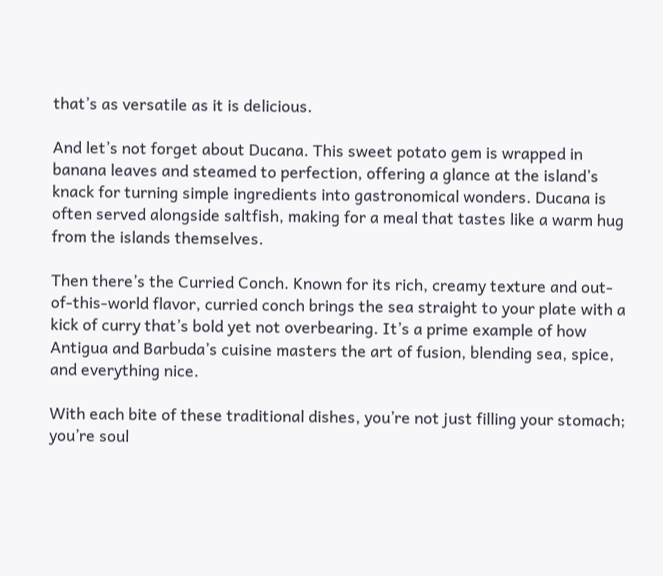that’s as versatile as it is delicious.

And let’s not forget about Ducana. This sweet potato gem is wrapped in banana leaves and steamed to perfection, offering a glance at the island’s knack for turning simple ingredients into gastronomical wonders. Ducana is often served alongside saltfish, making for a meal that tastes like a warm hug from the islands themselves.

Then there’s the Curried Conch. Known for its rich, creamy texture and out-of-this-world flavor, curried conch brings the sea straight to your plate with a kick of curry that’s bold yet not overbearing. It’s a prime example of how Antigua and Barbuda’s cuisine masters the art of fusion, blending sea, spice, and everything nice.

With each bite of these traditional dishes, you’re not just filling your stomach; you’re soul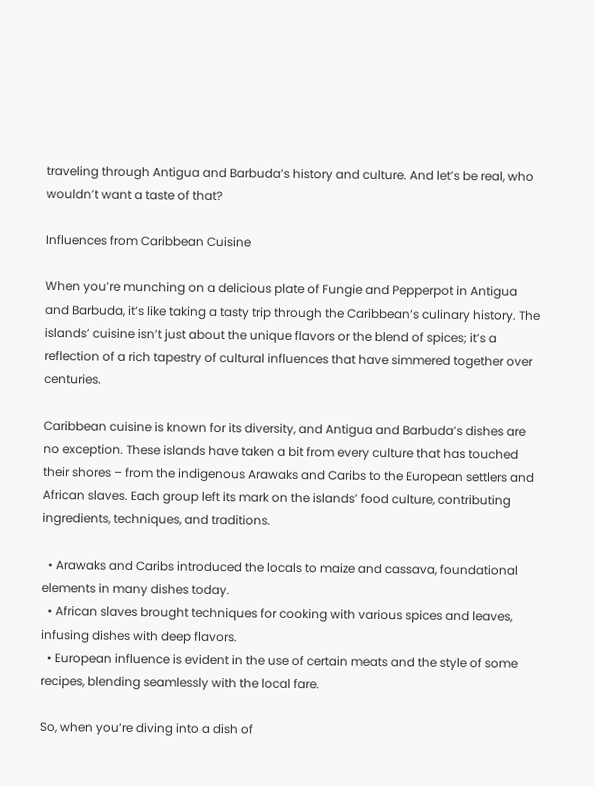traveling through Antigua and Barbuda’s history and culture. And let’s be real, who wouldn’t want a taste of that?

Influences from Caribbean Cuisine

When you’re munching on a delicious plate of Fungie and Pepperpot in Antigua and Barbuda, it’s like taking a tasty trip through the Caribbean’s culinary history. The islands’ cuisine isn’t just about the unique flavors or the blend of spices; it’s a reflection of a rich tapestry of cultural influences that have simmered together over centuries.

Caribbean cuisine is known for its diversity, and Antigua and Barbuda’s dishes are no exception. These islands have taken a bit from every culture that has touched their shores – from the indigenous Arawaks and Caribs to the European settlers and African slaves. Each group left its mark on the islands’ food culture, contributing ingredients, techniques, and traditions.

  • Arawaks and Caribs introduced the locals to maize and cassava, foundational elements in many dishes today.
  • African slaves brought techniques for cooking with various spices and leaves, infusing dishes with deep flavors.
  • European influence is evident in the use of certain meats and the style of some recipes, blending seamlessly with the local fare.

So, when you’re diving into a dish of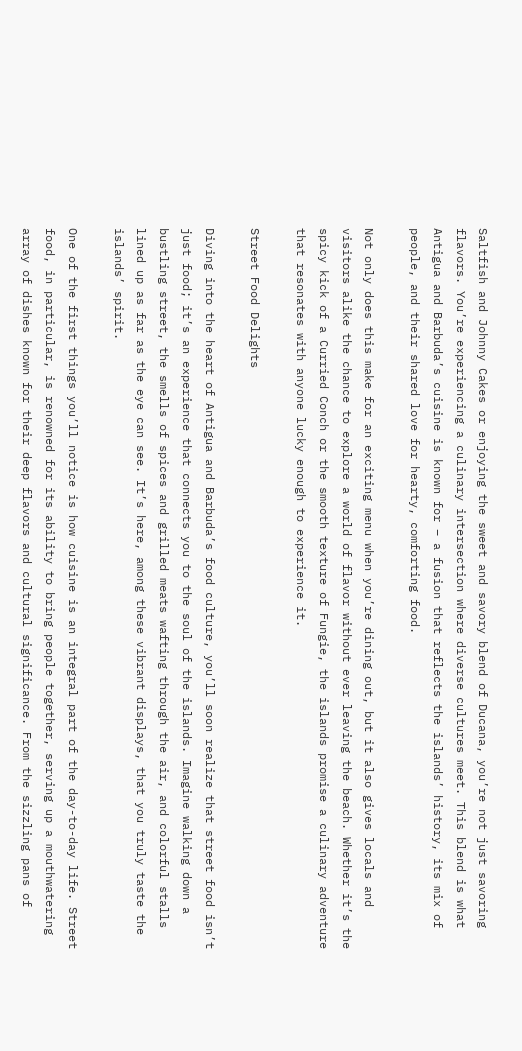Saltfish and Johnny Cakes or enjoying the sweet and savory blend of Ducana, you’re not just savoring flavors. You’re experiencing a culinary intersection where diverse cultures meet. This blend is what Antigua and Barbuda’s cuisine is known for – a fusion that reflects the islands’ history, its mix of people, and their shared love for hearty, comforting food.

Not only does this make for an exciting menu when you’re dining out, but it also gives locals and visitors alike the chance to explore a world of flavor without ever leaving the beach. Whether it’s the spicy kick of a Curried Conch or the smooth texture of Fungie, the islands promise a culinary adventure that resonates with anyone lucky enough to experience it.

Street Food Delights

Diving into the heart of Antigua and Barbuda’s food culture, you’ll soon realize that street food isn’t just food; it’s an experience that connects you to the soul of the islands. Imagine walking down a bustling street, the smells of spices and grilled meats wafting through the air, and colorful stalls lined up as far as the eye can see. It’s here, among these vibrant displays, that you truly taste the islands’ spirit.

One of the first things you’ll notice is how cuisine is an integral part of the day-to-day life. Street food, in particular, is renowned for its ability to bring people together, serving up a mouthwatering array of dishes known for their deep flavors and cultural significance. From the sizzling pans of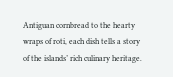Antiguan cornbread to the hearty wraps of roti, each dish tells a story of the islands’ rich culinary heritage.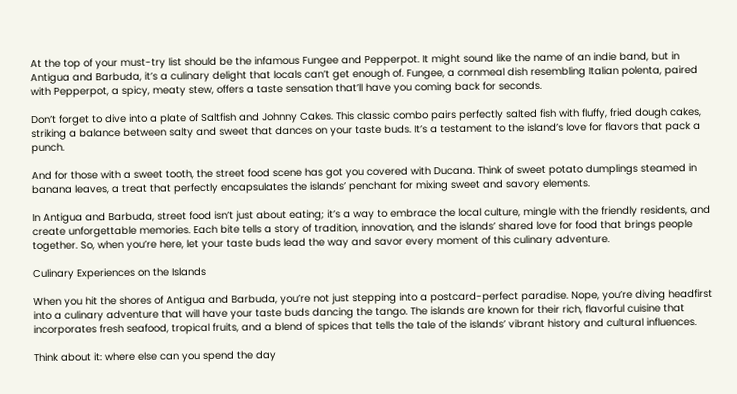At the top of your must-try list should be the infamous Fungee and Pepperpot. It might sound like the name of an indie band, but in Antigua and Barbuda, it’s a culinary delight that locals can’t get enough of. Fungee, a cornmeal dish resembling Italian polenta, paired with Pepperpot, a spicy, meaty stew, offers a taste sensation that’ll have you coming back for seconds.

Don’t forget to dive into a plate of Saltfish and Johnny Cakes. This classic combo pairs perfectly salted fish with fluffy, fried dough cakes, striking a balance between salty and sweet that dances on your taste buds. It’s a testament to the island’s love for flavors that pack a punch.

And for those with a sweet tooth, the street food scene has got you covered with Ducana. Think of sweet potato dumplings steamed in banana leaves, a treat that perfectly encapsulates the islands’ penchant for mixing sweet and savory elements.

In Antigua and Barbuda, street food isn’t just about eating; it’s a way to embrace the local culture, mingle with the friendly residents, and create unforgettable memories. Each bite tells a story of tradition, innovation, and the islands’ shared love for food that brings people together. So, when you’re here, let your taste buds lead the way and savor every moment of this culinary adventure.

Culinary Experiences on the Islands

When you hit the shores of Antigua and Barbuda, you’re not just stepping into a postcard-perfect paradise. Nope, you’re diving headfirst into a culinary adventure that will have your taste buds dancing the tango. The islands are known for their rich, flavorful cuisine that incorporates fresh seafood, tropical fruits, and a blend of spices that tells the tale of the islands’ vibrant history and cultural influences.

Think about it: where else can you spend the day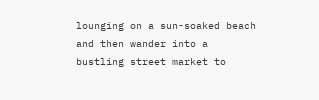lounging on a sun-soaked beach and then wander into a bustling street market to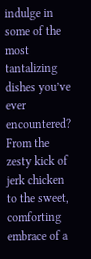indulge in some of the most tantalizing dishes you’ve ever encountered? From the zesty kick of jerk chicken to the sweet, comforting embrace of a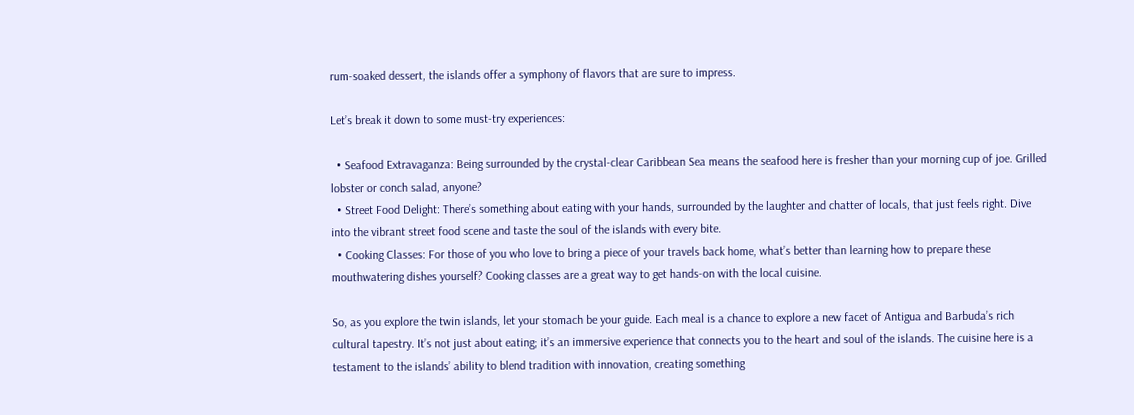rum-soaked dessert, the islands offer a symphony of flavors that are sure to impress.

Let’s break it down to some must-try experiences:

  • Seafood Extravaganza: Being surrounded by the crystal-clear Caribbean Sea means the seafood here is fresher than your morning cup of joe. Grilled lobster or conch salad, anyone?
  • Street Food Delight: There’s something about eating with your hands, surrounded by the laughter and chatter of locals, that just feels right. Dive into the vibrant street food scene and taste the soul of the islands with every bite.
  • Cooking Classes: For those of you who love to bring a piece of your travels back home, what’s better than learning how to prepare these mouthwatering dishes yourself? Cooking classes are a great way to get hands-on with the local cuisine.

So, as you explore the twin islands, let your stomach be your guide. Each meal is a chance to explore a new facet of Antigua and Barbuda’s rich cultural tapestry. It’s not just about eating; it’s an immersive experience that connects you to the heart and soul of the islands. The cuisine here is a testament to the islands’ ability to blend tradition with innovation, creating something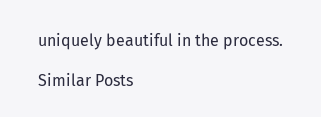uniquely beautiful in the process.

Similar Posts